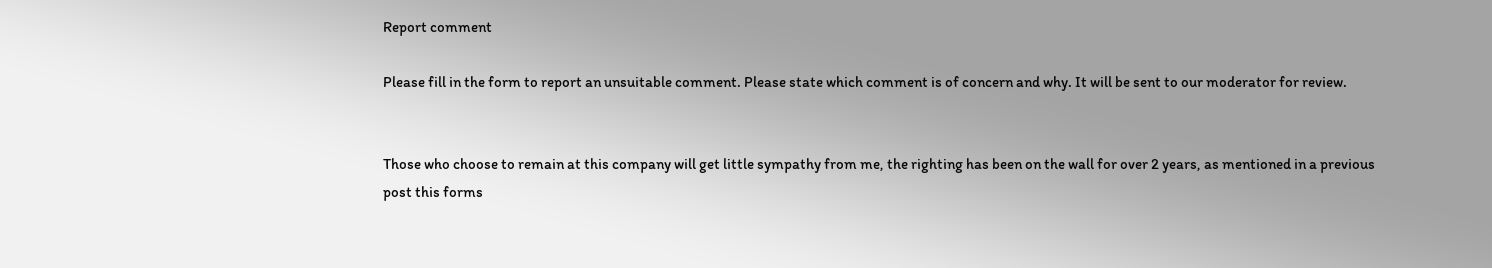Report comment

Please fill in the form to report an unsuitable comment. Please state which comment is of concern and why. It will be sent to our moderator for review.


Those who choose to remain at this company will get little sympathy from me, the righting has been on the wall for over 2 years, as mentioned in a previous post this forms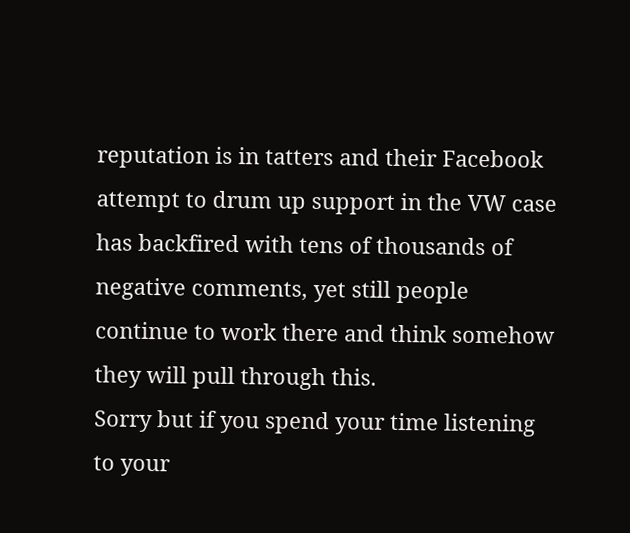reputation is in tatters and their Facebook attempt to drum up support in the VW case has backfired with tens of thousands of negative comments, yet still people continue to work there and think somehow they will pull through this.
Sorry but if you spend your time listening to your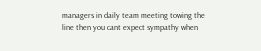managers in daily team meeting towing the line then you cant expect sympathy when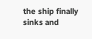the ship finally sinks and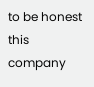to be honest this company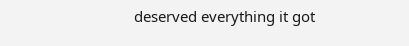deserved everything it got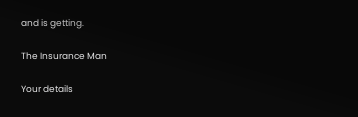and is getting.

The Insurance Man

Your details